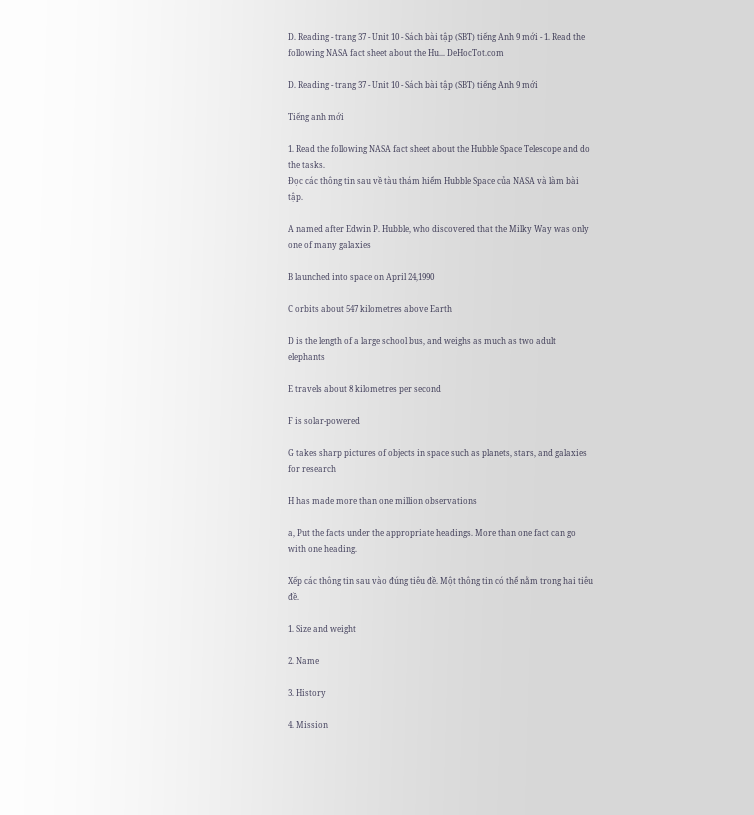D. Reading - trang 37 - Unit 10 - Sách bài tập (SBT) tiếng Anh 9 mới - 1. Read the following NASA fact sheet about the Hu... DeHocTot.com

D. Reading - trang 37 - Unit 10 - Sách bài tập (SBT) tiếng Anh 9 mới

Tiếng anh mới

1. Read the following NASA fact sheet about the Hubble Space Telescope and do the tasks.
Đọc các thông tin sau về tàu thám hiểm Hubble Space của NASA và làm bài tập.

A named after Edwin P. Hubble, who discovered that the Milky Way was only one of many galaxies

B launched into space on April 24,1990

C orbits about 547 kilometres above Earth

D is the length of a large school bus, and weighs as much as two adult elephants

E travels about 8 kilometres per second

F is solar-powered

G takes sharp pictures of objects in space such as planets, stars, and galaxies for research

H has made more than one million observations

a, Put the facts under the appropriate headings. More than one fact can go with one heading.

Xếp các thông tin sau vào đúng tiêu đề. Một thông tin có thể nằm trong hai tiêu đề.

1. Size and weight

2. Name

3. History

4. Mission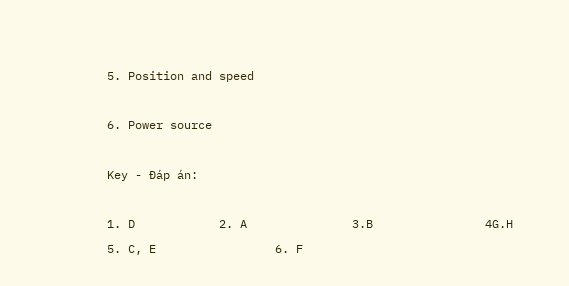5. Position and speed

6. Power source

Key - Đáp án:

1. D            2. A               3.B                4G.H                 5. C, E                 6. F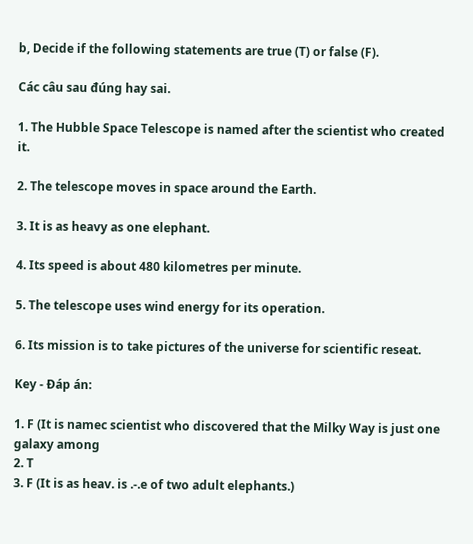b, Decide if the following statements are true (T) or false (F).

Các câu sau đúng hay sai.

1. The Hubble Space Telescope is named after the scientist who created it.

2. The telescope moves in space around the Earth.

3. It is as heavy as one elephant.

4. Its speed is about 480 kilometres per minute.

5. The telescope uses wind energy for its operation.

6. Its mission is to take pictures of the universe for scientific reseat.

Key - Đáp án:

1. F (It is namec scientist who discovered that the Milky Way is just one galaxy among
2. T
3. F (It is as heav. is .-.e of two adult elephants.)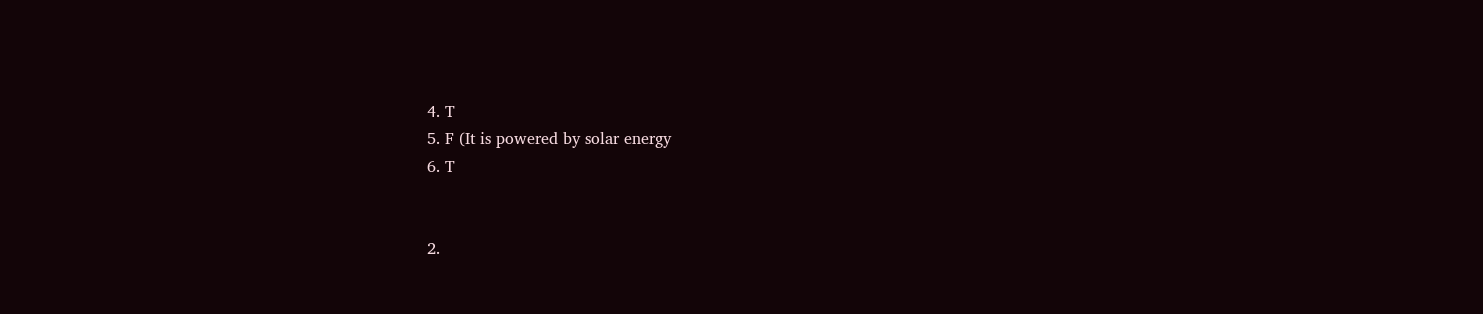4. T
5. F (It is powered by solar energy
6. T


2.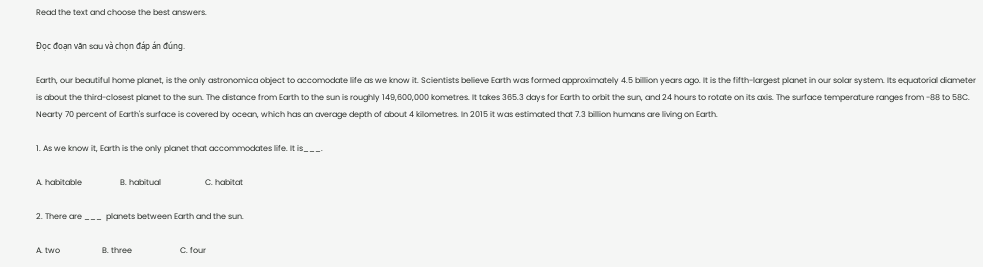Read the text and choose the best answers.

Đọc đoạn văn sau và chọn đáp án đúng.

Earth, our beautiful home planet, is the only astronomica object to accomodate life as we know it. Scientists believe Earth was formed approximately 4.5 billion years ago. It is the fifth-largest planet in our solar system. Its equatorial diameter is about the third-closest planet to the sun. The distance from Earth to the sun is roughly 149,600,000 kometres. It takes 365.3 days for Earth to orbit the sun, and 24 hours to rotate on its axis. The surface temperature ranges from -88 to 58C. Nearty 70 percent of Earth's surface is covered by ocean, which has an average depth of about 4 kilometres. In 2015 it was estimated that 7.3 billion humans are living on Earth.

1. As we know it, Earth is the only planet that accommodates life. It is___.

A. habitable                   B. habitual                      C. habitat

2. There are ___  planets between Earth and the sun.

A. two                     B. three                        C. four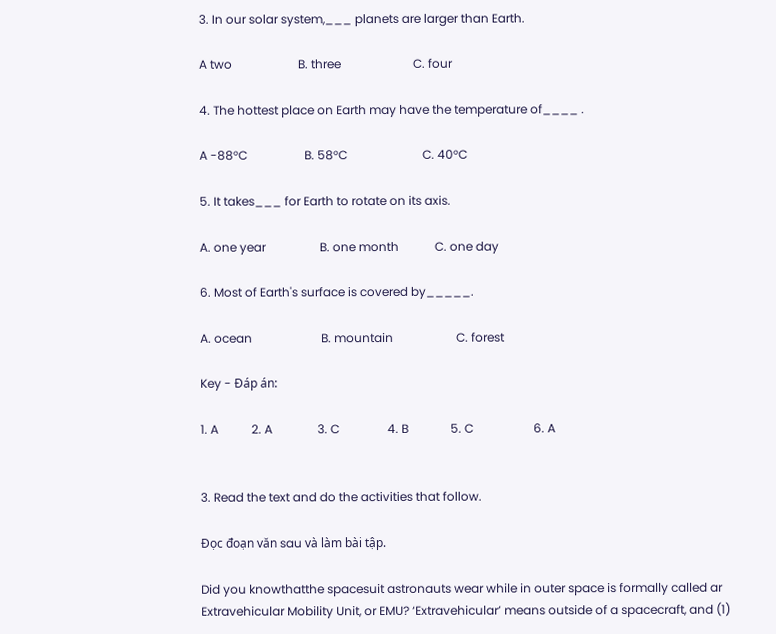3. In our solar system,___ planets are larger than Earth.

A two                      B. three                        C. four

4. The hottest place on Earth may have the temperature of____ .

A -88°C                   B. 58°C                         C. 40°C

5. It takes___ for Earth to rotate on its axis.

A. one year                  B. one month            C. one day

6. Most of Earth's surface is covered by_____.

A. ocean                       B. mountain                     C. forest

Key - Đáp án:

1. A           2. A               3. C                4. B              5. C                    6. A


3. Read the text and do the activities that follow.

Đọc đoạn văn sau và làm bài tập.

Did you knowthatthe spacesuit astronauts wear while in outer space is formally called ar Extravehicular Mobility Unit, or EMU? ‘Extravehicular’ means outside of a spacecraft, and (1)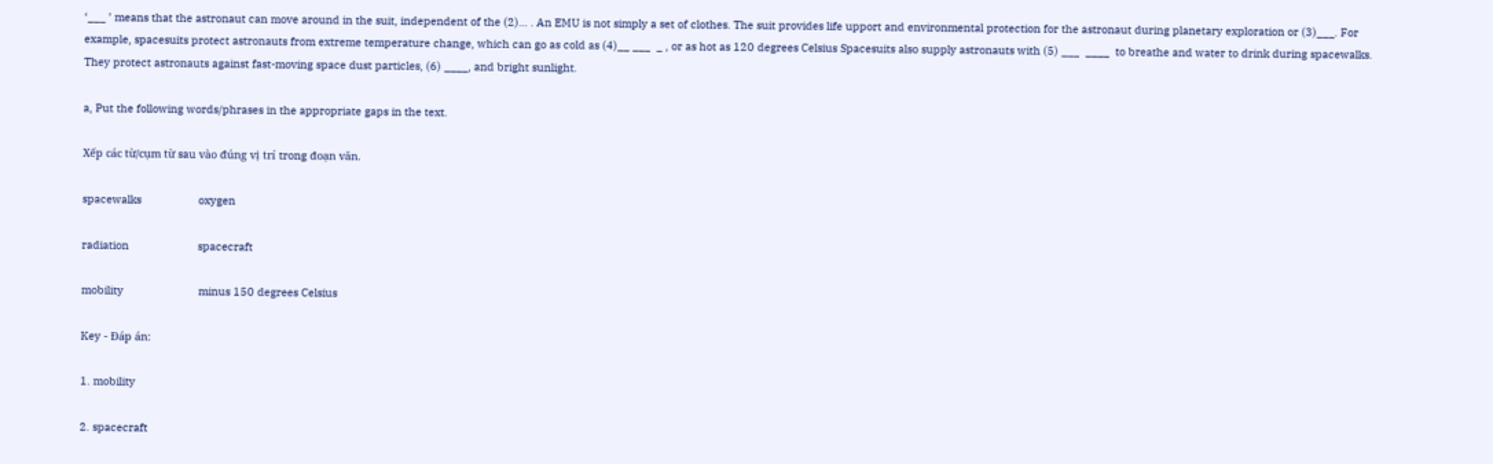‘___ ’ means that the astronaut can move around in the suit, independent of the (2)... . An EMU is not simply a set of clothes. The suit provides life upport and environmental protection for the astronaut during planetary exploration or (3)___. For example, spacesuits protect astronauts from extreme temperature change, which can go as cold as (4)__ ___  _ , or as hot as 120 degrees Celsius Spacesuits also supply astronauts with (5) ___  ____  to breathe and water to drink during spacewalks. They protect astronauts against fast-moving space dust particles, (6) ____, and bright sunlight.

a, Put the following words/phrases in the appropriate gaps in the text.

Xếp các từ/cụm từ sau vào đúng vị trí trong đoạn văn.

spacewalks                   oxygen

radiation                       spacecraft

mobility                         minus 150 degrees Celsius

Key - Đáp án:

1. mobility

2. spacecraft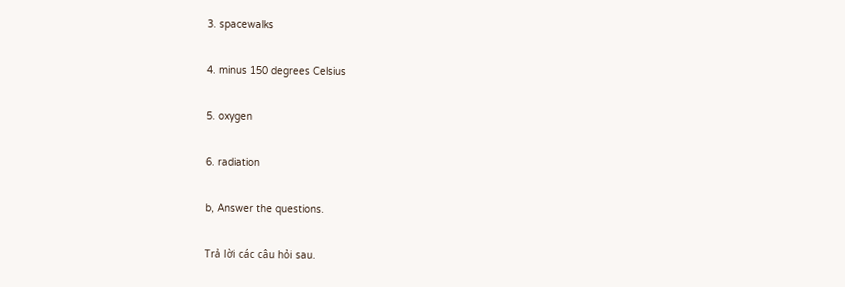3. spacewalks

4. minus 150 degrees Celsius

5. oxygen

6. radiation

b, Answer the questions.

Trả lời các câu hỏi sau.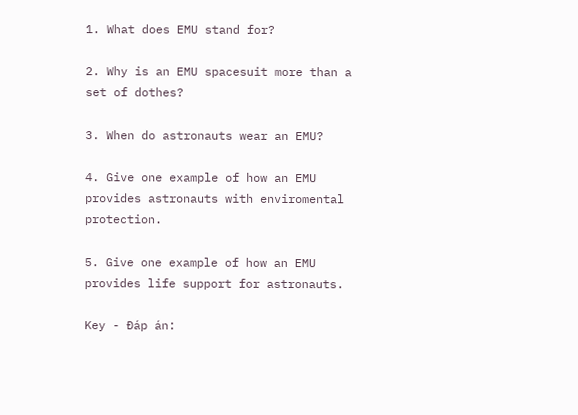1. What does EMU stand for?

2. Why is an EMU spacesuit more than a set of dothes?

3. When do astronauts wear an EMU?

4. Give one example of how an EMU provides astronauts with enviromental protection.

5. Give one example of how an EMU provides life support for astronauts.

Key - Đáp án: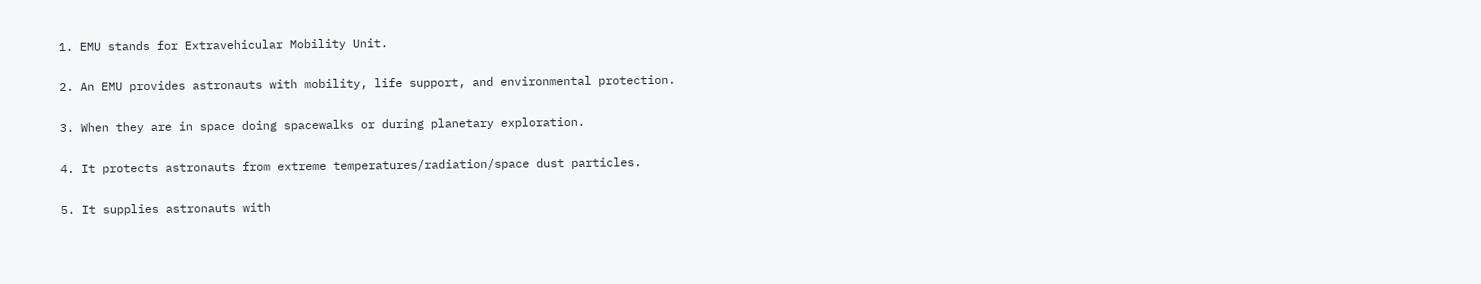1. EMU stands for Extravehicular Mobility Unit.

2. An EMU provides astronauts with mobility, life support, and environmental protection.

3. When they are in space doing spacewalks or during planetary exploration.

4. It protects astronauts from extreme temperatures/radiation/space dust particles.

5. It supplies astronauts with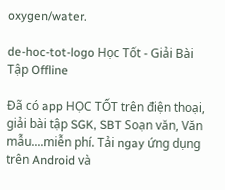oxygen/water.

de-hoc-tot-logo Học Tốt - Giải Bài Tập Offline

Đã có app HỌC TỐT trên điện thoại, giải bài tập SGK, SBT Soạn văn, Văn mẫu....miễn phí. Tải ngay ứng dụng trên Android và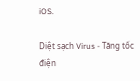iOS.

Diệt sạch Virus - Tăng tốc điện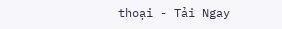thoại - Tải Ngay